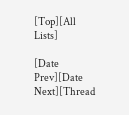[Top][All Lists]

[Date Prev][Date Next][Thread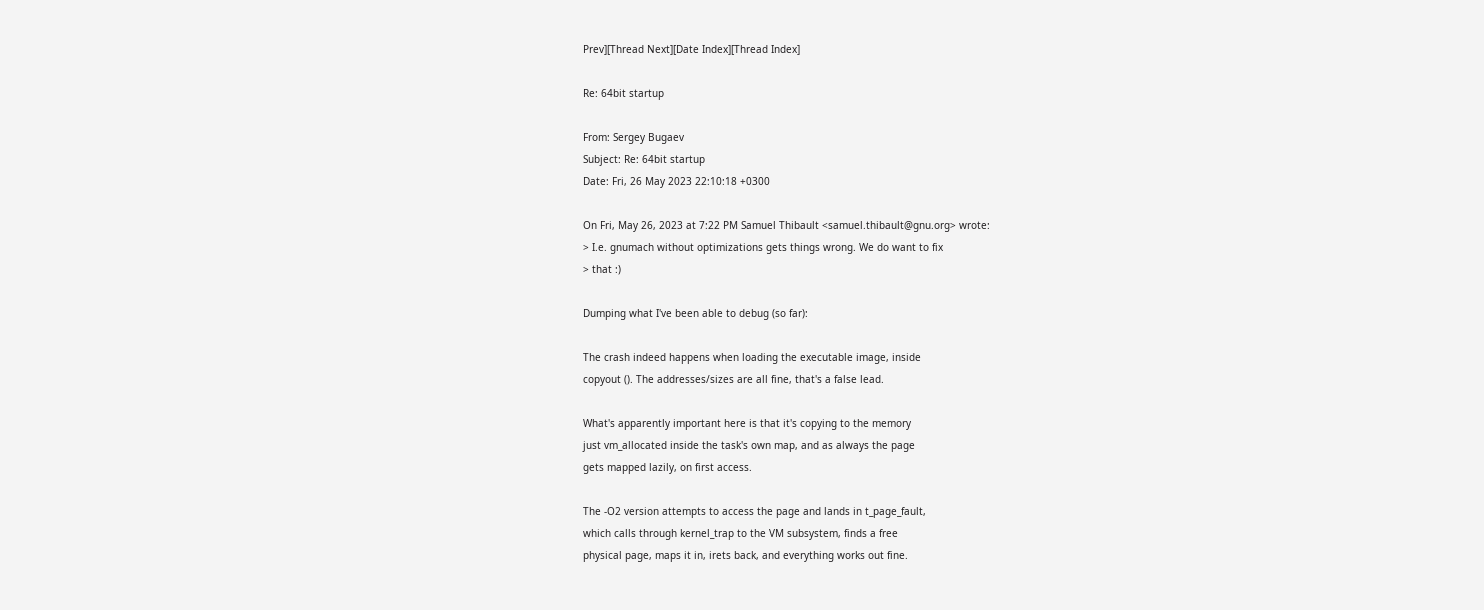Prev][Thread Next][Date Index][Thread Index]

Re: 64bit startup

From: Sergey Bugaev
Subject: Re: 64bit startup
Date: Fri, 26 May 2023 22:10:18 +0300

On Fri, May 26, 2023 at 7:22 PM Samuel Thibault <samuel.thibault@gnu.org> wrote:
> I.e. gnumach without optimizations gets things wrong. We do want to fix
> that :)

Dumping what I've been able to debug (so far):

The crash indeed happens when loading the executable image, inside
copyout (). The addresses/sizes are all fine, that's a false lead.

What's apparently important here is that it's copying to the memory
just vm_allocated inside the task's own map, and as always the page
gets mapped lazily, on first access.

The -O2 version attempts to access the page and lands in t_page_fault,
which calls through kernel_trap to the VM subsystem, finds a free
physical page, maps it in, irets back, and everything works out fine.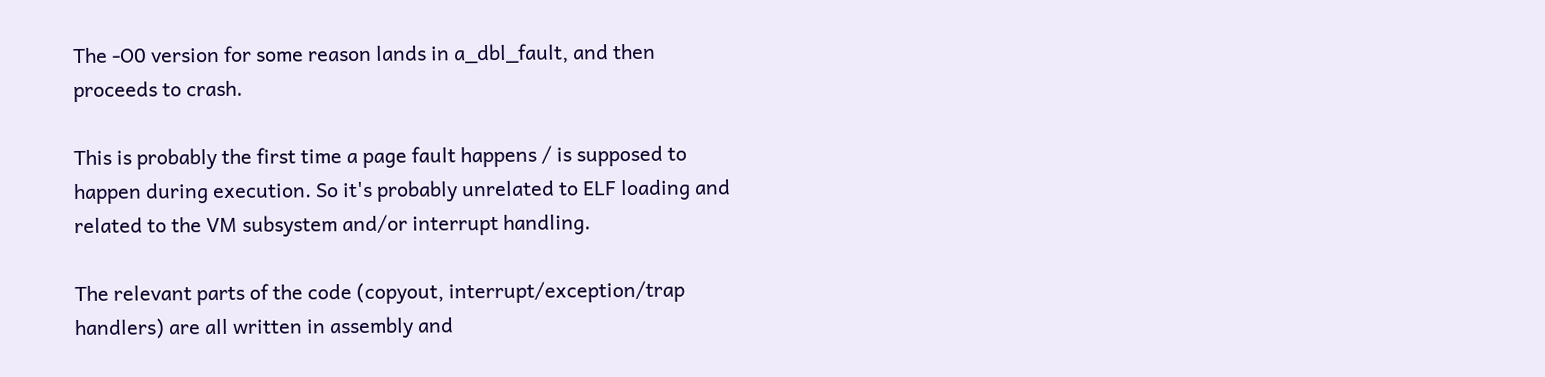The -O0 version for some reason lands in a_dbl_fault, and then
proceeds to crash.

This is probably the first time a page fault happens / is supposed to
happen during execution. So it's probably unrelated to ELF loading and
related to the VM subsystem and/or interrupt handling.

The relevant parts of the code (copyout, interrupt/exception/trap
handlers) are all written in assembly and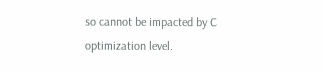so cannot be impacted by C
optimization level.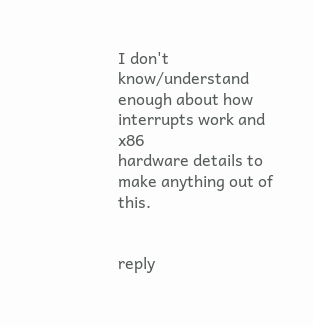I don't know/understand enough about how interrupts work and x86
hardware details to make anything out of this.


reply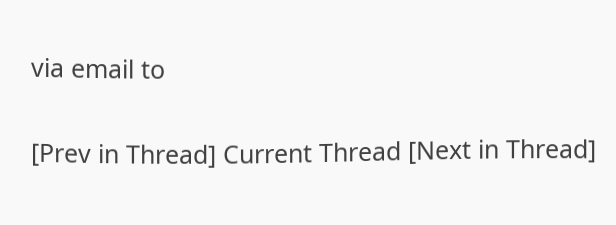via email to

[Prev in Thread] Current Thread [Next in Thread]